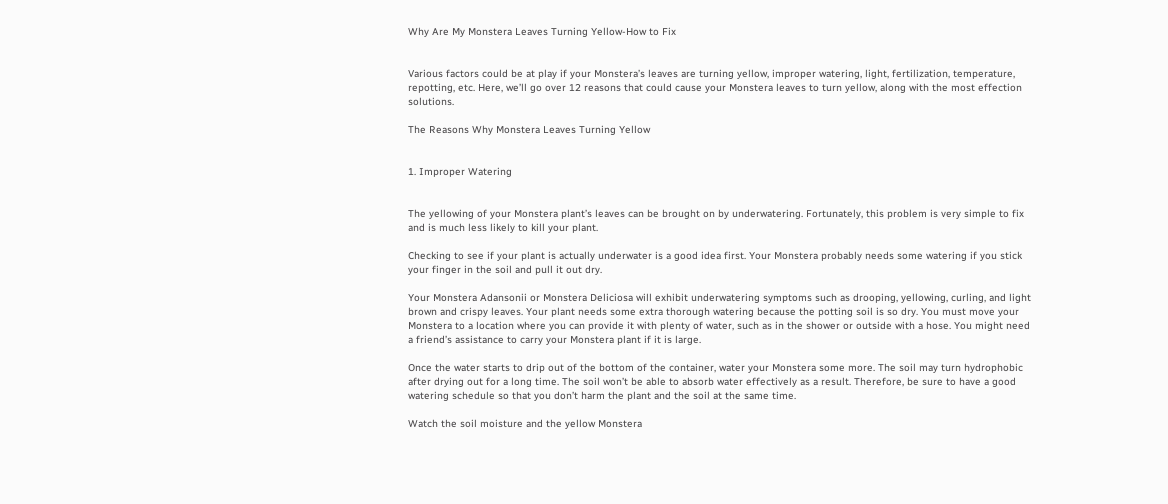Why Are My Monstera Leaves Turning Yellow-How to Fix


Various factors could be at play if your Monstera’s leaves are turning yellow, improper watering, light, fertilization, temperature, repotting, etc. Here, we’ll go over 12 reasons that could cause your Monstera leaves to turn yellow, along with the most effection solutions.

The Reasons Why Monstera Leaves Turning Yellow


1. Improper Watering


The yellowing of your Monstera plant’s leaves can be brought on by underwatering. Fortunately, this problem is very simple to fix and is much less likely to kill your plant.

Checking to see if your plant is actually underwater is a good idea first. Your Monstera probably needs some watering if you stick your finger in the soil and pull it out dry.

Your Monstera Adansonii or Monstera Deliciosa will exhibit underwatering symptoms such as drooping, yellowing, curling, and light brown and crispy leaves. Your plant needs some extra thorough watering because the potting soil is so dry. You must move your Monstera to a location where you can provide it with plenty of water, such as in the shower or outside with a hose. You might need a friend’s assistance to carry your Monstera plant if it is large.

Once the water starts to drip out of the bottom of the container, water your Monstera some more. The soil may turn hydrophobic after drying out for a long time. The soil won’t be able to absorb water effectively as a result. Therefore, be sure to have a good watering schedule so that you don’t harm the plant and the soil at the same time.

Watch the soil moisture and the yellow Monstera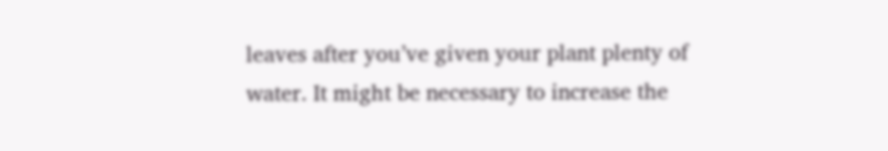leaves after you’ve given your plant plenty of water. It might be necessary to increase the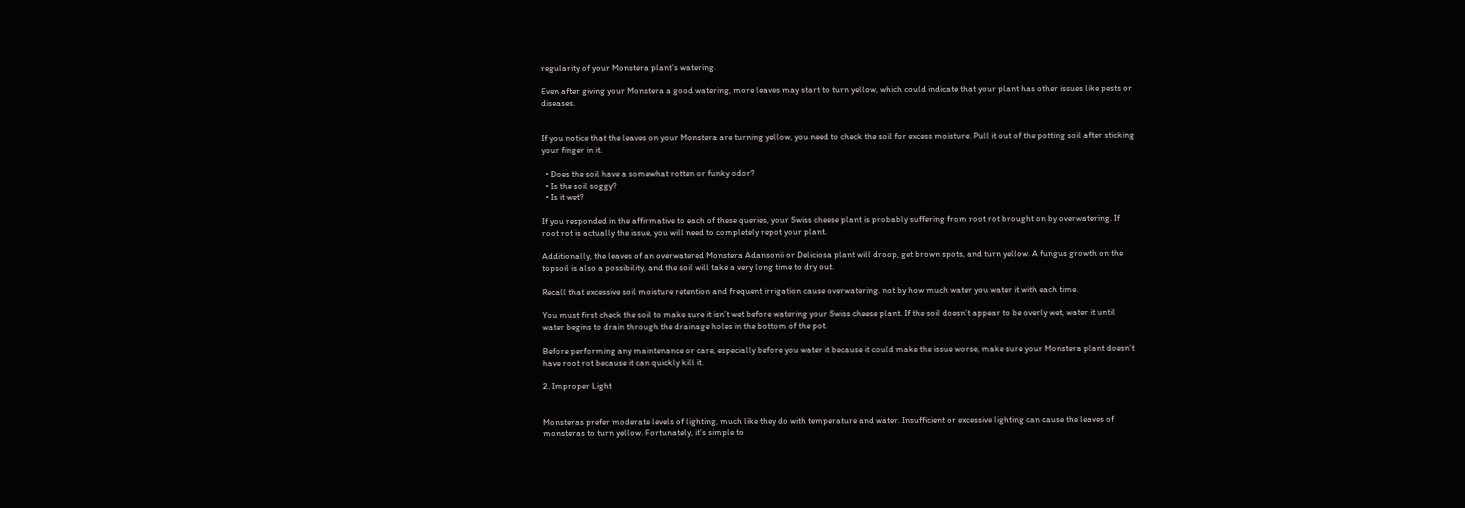regularity of your Monstera plant’s watering.

Even after giving your Monstera a good watering, more leaves may start to turn yellow, which could indicate that your plant has other issues like pests or diseases.


If you notice that the leaves on your Monstera are turning yellow, you need to check the soil for excess moisture. Pull it out of the potting soil after sticking your finger in it.

  • Does the soil have a somewhat rotten or funky odor?
  • Is the soil soggy?
  • Is it wet?

If you responded in the affirmative to each of these queries, your Swiss cheese plant is probably suffering from root rot brought on by overwatering. If root rot is actually the issue, you will need to completely repot your plant.

Additionally, the leaves of an overwatered Monstera Adansonii or Deliciosa plant will droop, get brown spots, and turn yellow. A fungus growth on the topsoil is also a possibility, and the soil will take a very long time to dry out.

Recall that excessive soil moisture retention and frequent irrigation cause overwatering. not by how much water you water it with each time.

You must first check the soil to make sure it isn’t wet before watering your Swiss cheese plant. If the soil doesn’t appear to be overly wet, water it until water begins to drain through the drainage holes in the bottom of the pot.

Before performing any maintenance or care, especially before you water it because it could make the issue worse, make sure your Monstera plant doesn’t have root rot because it can quickly kill it.

2. Improper Light


Monsteras prefer moderate levels of lighting, much like they do with temperature and water. Insufficient or excessive lighting can cause the leaves of monsteras to turn yellow. Fortunately, it’s simple to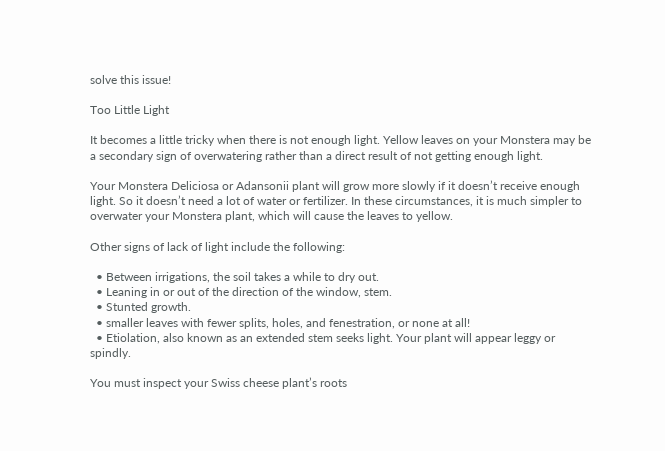solve this issue!

Too Little Light

It becomes a little tricky when there is not enough light. Yellow leaves on your Monstera may be a secondary sign of overwatering rather than a direct result of not getting enough light.

Your Monstera Deliciosa or Adansonii plant will grow more slowly if it doesn’t receive enough light. So it doesn’t need a lot of water or fertilizer. In these circumstances, it is much simpler to overwater your Monstera plant, which will cause the leaves to yellow.

Other signs of lack of light include the following:

  • Between irrigations, the soil takes a while to dry out.
  • Leaning in or out of the direction of the window, stem.
  • Stunted growth.
  • smaller leaves with fewer splits, holes, and fenestration, or none at all!
  • Etiolation, also known as an extended stem seeks light. Your plant will appear leggy or spindly.

You must inspect your Swiss cheese plant’s roots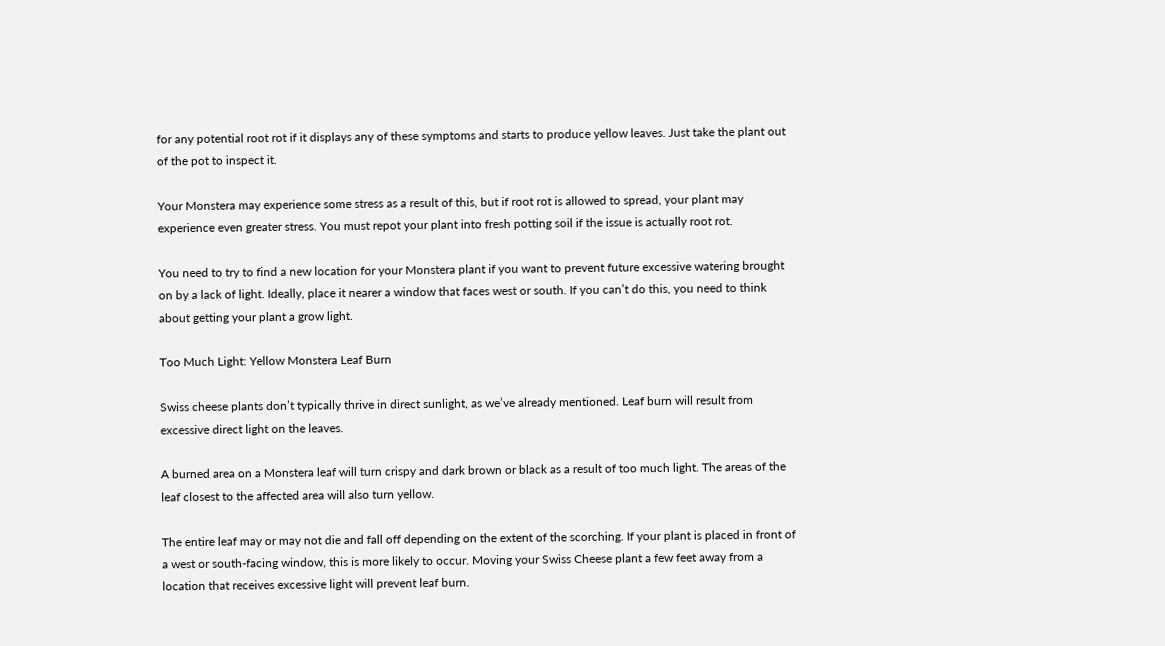for any potential root rot if it displays any of these symptoms and starts to produce yellow leaves. Just take the plant out of the pot to inspect it.

Your Monstera may experience some stress as a result of this, but if root rot is allowed to spread, your plant may experience even greater stress. You must repot your plant into fresh potting soil if the issue is actually root rot.

You need to try to find a new location for your Monstera plant if you want to prevent future excessive watering brought on by a lack of light. Ideally, place it nearer a window that faces west or south. If you can’t do this, you need to think about getting your plant a grow light.

Too Much Light: Yellow Monstera Leaf Burn

Swiss cheese plants don’t typically thrive in direct sunlight, as we’ve already mentioned. Leaf burn will result from excessive direct light on the leaves.

A burned area on a Monstera leaf will turn crispy and dark brown or black as a result of too much light. The areas of the leaf closest to the affected area will also turn yellow.

The entire leaf may or may not die and fall off depending on the extent of the scorching. If your plant is placed in front of a west or south-facing window, this is more likely to occur. Moving your Swiss Cheese plant a few feet away from a location that receives excessive light will prevent leaf burn.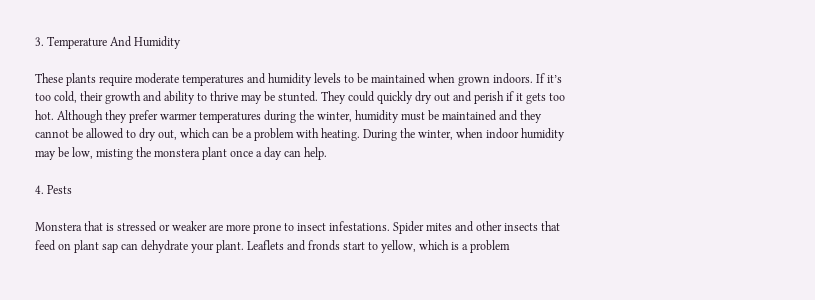3. Temperature And Humidity

These plants require moderate temperatures and humidity levels to be maintained when grown indoors. If it’s too cold, their growth and ability to thrive may be stunted. They could quickly dry out and perish if it gets too hot. Although they prefer warmer temperatures during the winter, humidity must be maintained and they cannot be allowed to dry out, which can be a problem with heating. During the winter, when indoor humidity may be low, misting the monstera plant once a day can help.

4. Pests

Monstera that is stressed or weaker are more prone to insect infestations. Spider mites and other insects that feed on plant sap can dehydrate your plant. Leaflets and fronds start to yellow, which is a problem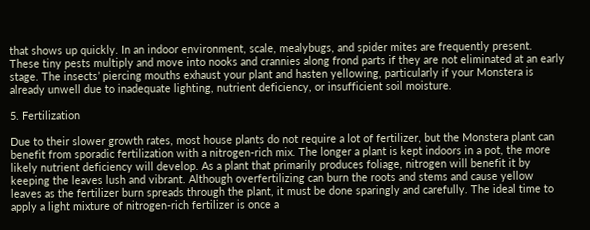that shows up quickly. In an indoor environment, scale, mealybugs, and spider mites are frequently present. These tiny pests multiply and move into nooks and crannies along frond parts if they are not eliminated at an early stage. The insects’ piercing mouths exhaust your plant and hasten yellowing, particularly if your Monstera is already unwell due to inadequate lighting, nutrient deficiency, or insufficient soil moisture.

5. Fertilization

Due to their slower growth rates, most house plants do not require a lot of fertilizer, but the Monstera plant can benefit from sporadic fertilization with a nitrogen-rich mix. The longer a plant is kept indoors in a pot, the more likely nutrient deficiency will develop. As a plant that primarily produces foliage, nitrogen will benefit it by keeping the leaves lush and vibrant. Although overfertilizing can burn the roots and stems and cause yellow leaves as the fertilizer burn spreads through the plant, it must be done sparingly and carefully. The ideal time to apply a light mixture of nitrogen-rich fertilizer is once a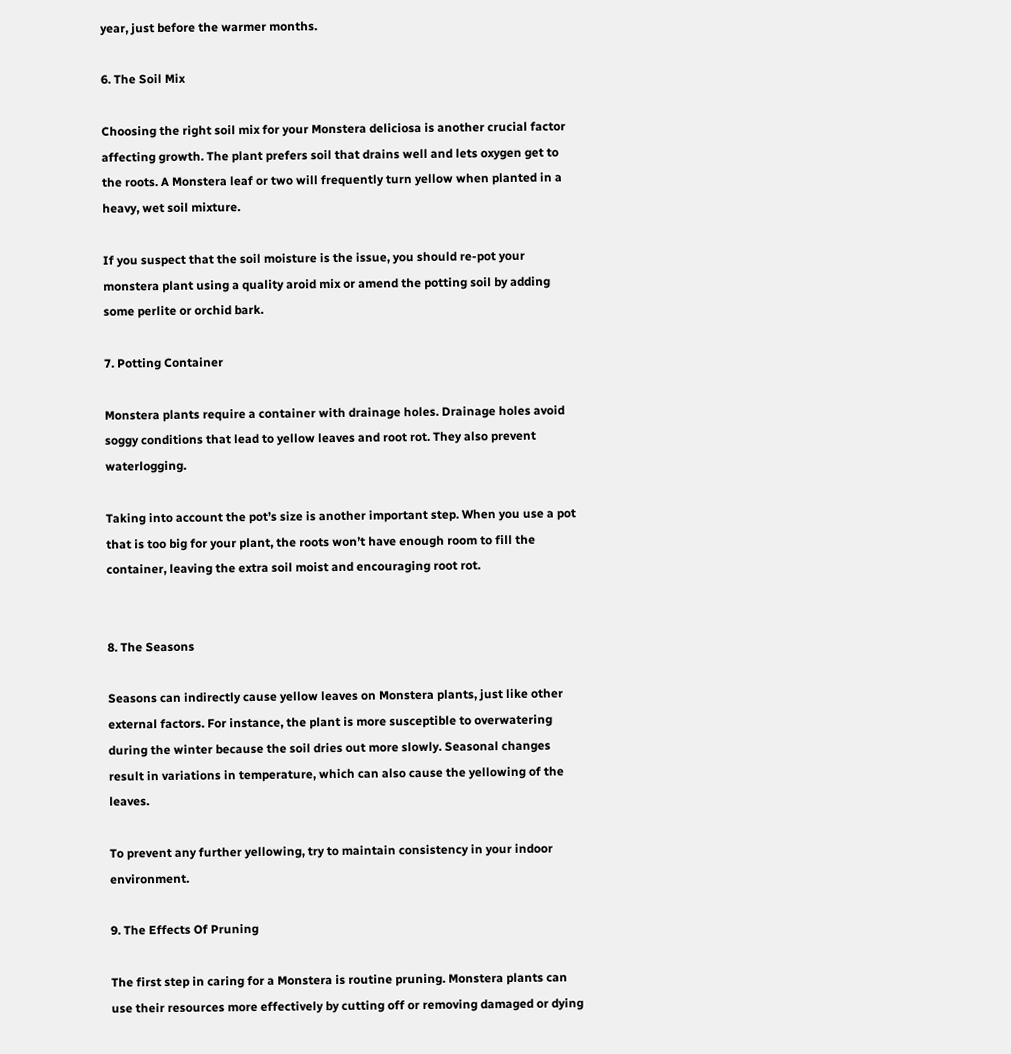year, just before the warmer months.

6. The Soil Mix

Choosing the right soil mix for your Monstera deliciosa is another crucial factor affecting growth. The plant prefers soil that drains well and lets oxygen get to the roots. A Monstera leaf or two will frequently turn yellow when planted in a heavy, wet soil mixture.

If you suspect that the soil moisture is the issue, you should re-pot your monstera plant using a quality aroid mix or amend the potting soil by adding some perlite or orchid bark.

7. Potting Container

Monstera plants require a container with drainage holes. Drainage holes avoid soggy conditions that lead to yellow leaves and root rot. They also prevent waterlogging.

Taking into account the pot’s size is another important step. When you use a pot that is too big for your plant, the roots won’t have enough room to fill the container, leaving the extra soil moist and encouraging root rot.


8. The Seasons

Seasons can indirectly cause yellow leaves on Monstera plants, just like other external factors. For instance, the plant is more susceptible to overwatering during the winter because the soil dries out more slowly. Seasonal changes result in variations in temperature, which can also cause the yellowing of the leaves.

To prevent any further yellowing, try to maintain consistency in your indoor environment.

9. The Effects Of Pruning

The first step in caring for a Monstera is routine pruning. Monstera plants can use their resources more effectively by cutting off or removing damaged or dying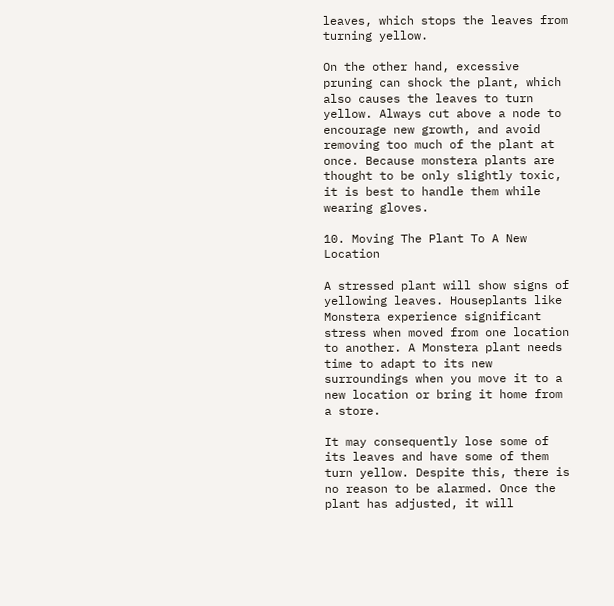leaves, which stops the leaves from turning yellow.

On the other hand, excessive pruning can shock the plant, which also causes the leaves to turn yellow. Always cut above a node to encourage new growth, and avoid removing too much of the plant at once. Because monstera plants are thought to be only slightly toxic, it is best to handle them while wearing gloves.

10. Moving The Plant To A New Location

A stressed plant will show signs of yellowing leaves. Houseplants like Monstera experience significant stress when moved from one location to another. A Monstera plant needs time to adapt to its new surroundings when you move it to a new location or bring it home from a store.

It may consequently lose some of its leaves and have some of them turn yellow. Despite this, there is no reason to be alarmed. Once the plant has adjusted, it will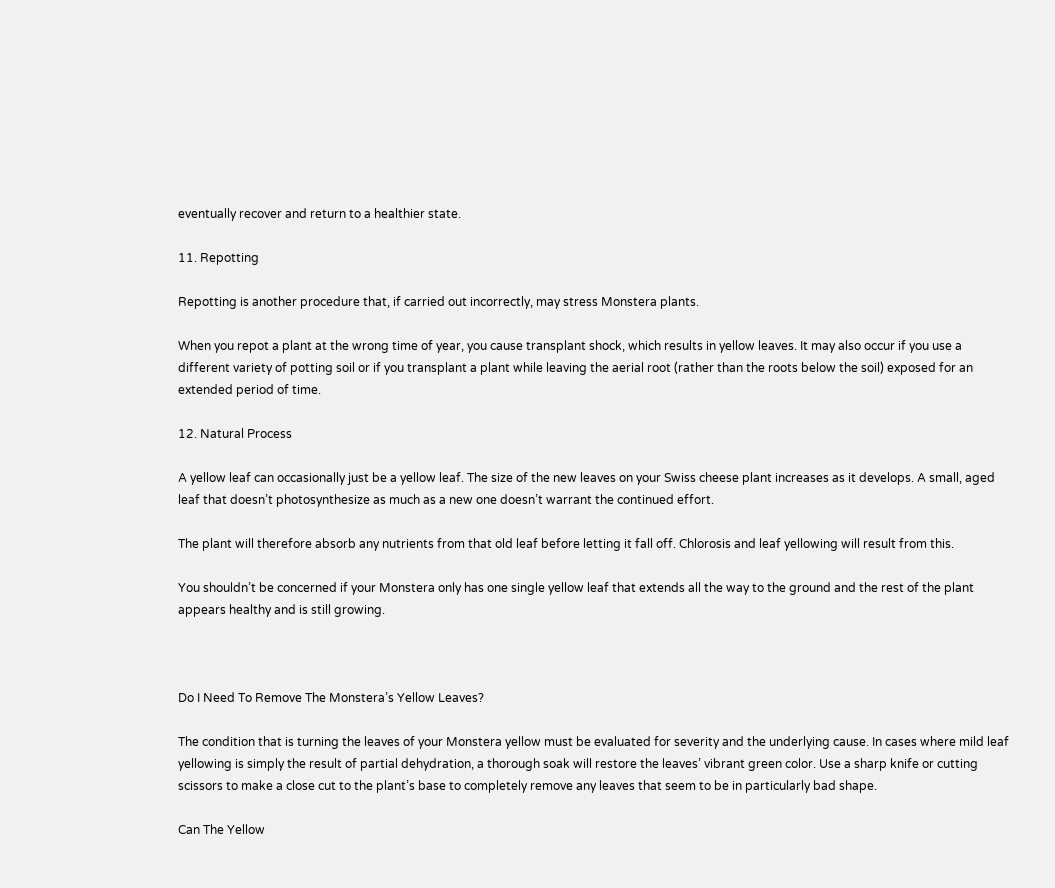eventually recover and return to a healthier state.

11. Repotting

Repotting is another procedure that, if carried out incorrectly, may stress Monstera plants.

When you repot a plant at the wrong time of year, you cause transplant shock, which results in yellow leaves. It may also occur if you use a different variety of potting soil or if you transplant a plant while leaving the aerial root (rather than the roots below the soil) exposed for an extended period of time.

12. Natural Process

A yellow leaf can occasionally just be a yellow leaf. The size of the new leaves on your Swiss cheese plant increases as it develops. A small, aged leaf that doesn’t photosynthesize as much as a new one doesn’t warrant the continued effort.

The plant will therefore absorb any nutrients from that old leaf before letting it fall off. Chlorosis and leaf yellowing will result from this.

You shouldn’t be concerned if your Monstera only has one single yellow leaf that extends all the way to the ground and the rest of the plant appears healthy and is still growing.



Do I Need To Remove The Monstera’s Yellow Leaves?

The condition that is turning the leaves of your Monstera yellow must be evaluated for severity and the underlying cause. In cases where mild leaf yellowing is simply the result of partial dehydration, a thorough soak will restore the leaves’ vibrant green color. Use a sharp knife or cutting scissors to make a close cut to the plant’s base to completely remove any leaves that seem to be in particularly bad shape.

Can The Yellow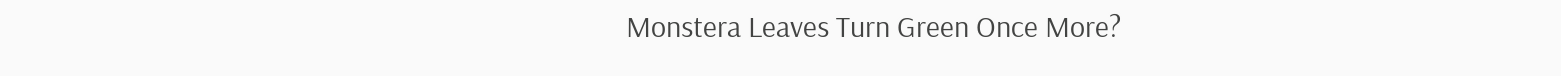Monstera Leaves Turn Green Once More?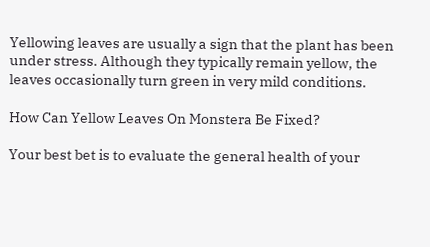Yellowing leaves are usually a sign that the plant has been under stress. Although they typically remain yellow, the leaves occasionally turn green in very mild conditions.

How Can Yellow Leaves On Monstera Be Fixed?

Your best bet is to evaluate the general health of your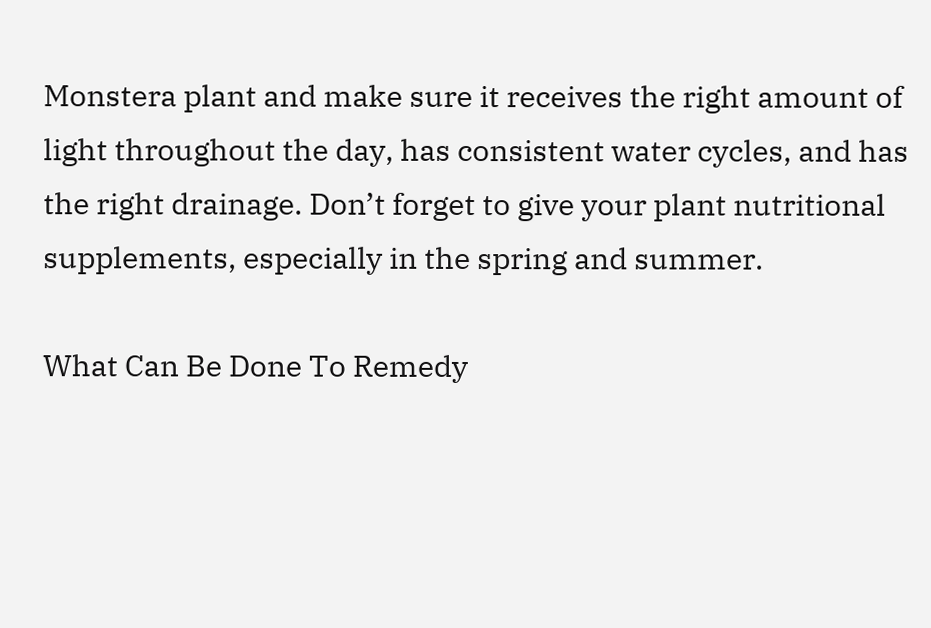Monstera plant and make sure it receives the right amount of light throughout the day, has consistent water cycles, and has the right drainage. Don’t forget to give your plant nutritional supplements, especially in the spring and summer.

What Can Be Done To Remedy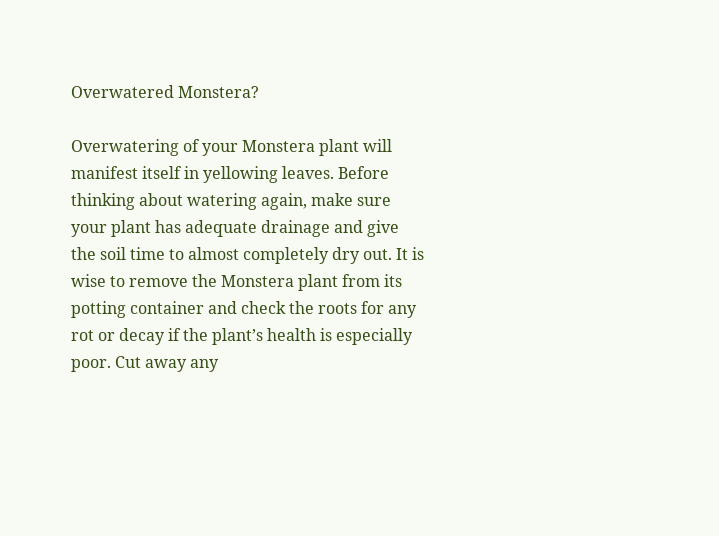Overwatered Monstera?

Overwatering of your Monstera plant will manifest itself in yellowing leaves. Before thinking about watering again, make sure your plant has adequate drainage and give the soil time to almost completely dry out. It is wise to remove the Monstera plant from its potting container and check the roots for any rot or decay if the plant’s health is especially poor. Cut away any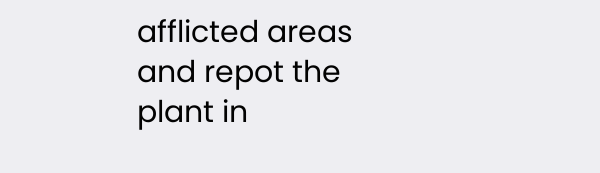afflicted areas and repot the plant in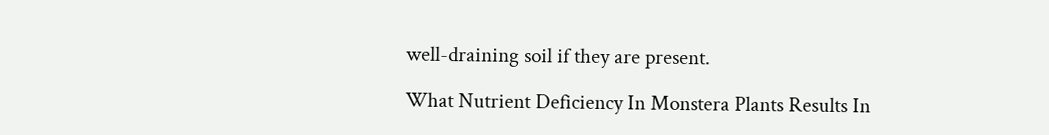well-draining soil if they are present.

What Nutrient Deficiency In Monstera Plants Results In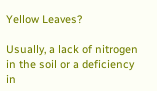Yellow Leaves?

Usually, a lack of nitrogen in the soil or a deficiency in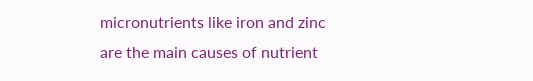micronutrients like iron and zinc are the main causes of nutrient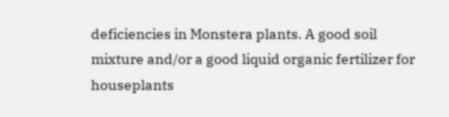deficiencies in Monstera plants. A good soil mixture and/or a good liquid organic fertilizer for houseplants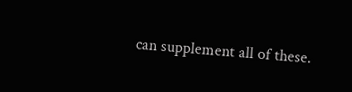can supplement all of these.